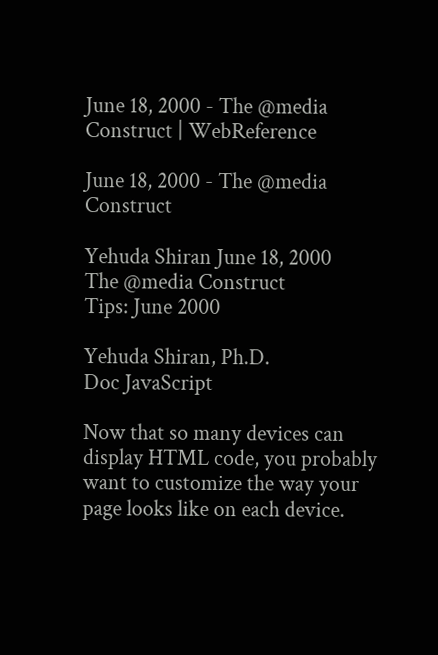June 18, 2000 - The @media Construct | WebReference

June 18, 2000 - The @media Construct

Yehuda Shiran June 18, 2000
The @media Construct
Tips: June 2000

Yehuda Shiran, Ph.D.
Doc JavaScript

Now that so many devices can display HTML code, you probably want to customize the way your page looks like on each device.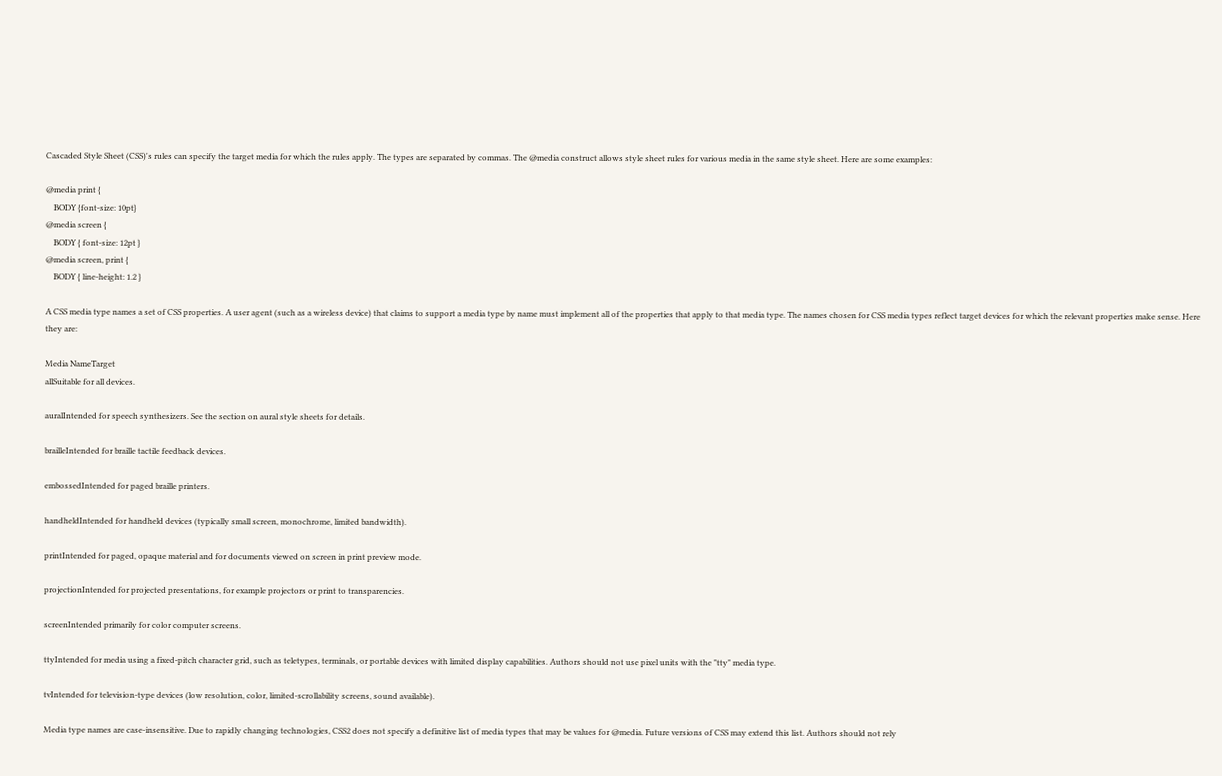Cascaded Style Sheet (CSS)'s rules can specify the target media for which the rules apply. The types are separated by commas. The @media construct allows style sheet rules for various media in the same style sheet. Here are some examples:

@media print {
    BODY {font-size: 10pt}
@media screen {
    BODY { font-size: 12pt }
@media screen, print {
    BODY { line-height: 1.2 }

A CSS media type names a set of CSS properties. A user agent (such as a wireless device) that claims to support a media type by name must implement all of the properties that apply to that media type. The names chosen for CSS media types reflect target devices for which the relevant properties make sense. Here they are:

Media NameTarget
allSuitable for all devices.

auralIntended for speech synthesizers. See the section on aural style sheets for details.

brailleIntended for braille tactile feedback devices.

embossedIntended for paged braille printers.

handheldIntended for handheld devices (typically small screen, monochrome, limited bandwidth).

printIntended for paged, opaque material and for documents viewed on screen in print preview mode.

projectionIntended for projected presentations, for example projectors or print to transparencies.

screenIntended primarily for color computer screens.

ttyIntended for media using a fixed-pitch character grid, such as teletypes, terminals, or portable devices with limited display capabilities. Authors should not use pixel units with the "tty" media type.

tvIntended for television-type devices (low resolution, color, limited-scrollability screens, sound available).

Media type names are case-insensitive. Due to rapidly changing technologies, CSS2 does not specify a definitive list of media types that may be values for @media. Future versions of CSS may extend this list. Authors should not rely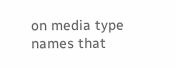on media type names that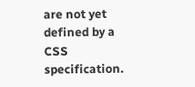are not yet defined by a CSS specification.